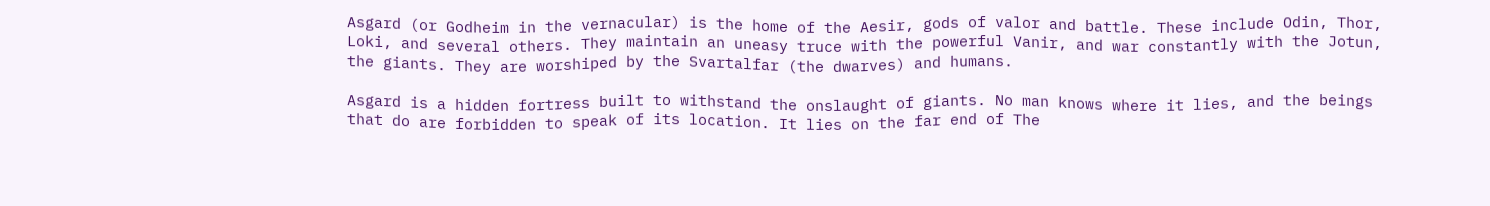Asgard (or Godheim in the vernacular) is the home of the Aesir, gods of valor and battle. These include Odin, Thor, Loki, and several others. They maintain an uneasy truce with the powerful Vanir, and war constantly with the Jotun, the giants. They are worshiped by the Svartalfar (the dwarves) and humans.

Asgard is a hidden fortress built to withstand the onslaught of giants. No man knows where it lies, and the beings that do are forbidden to speak of its location. It lies on the far end of The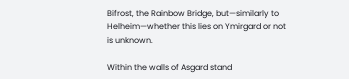Bifrost, the Rainbow Bridge, but—similarly to Helheim—whether this lies on Ymirgard or not is unknown.

Within the walls of Asgard stand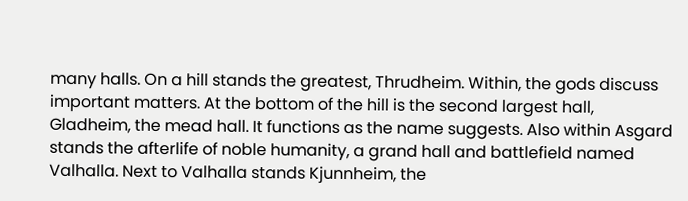many halls. On a hill stands the greatest, Thrudheim. Within, the gods discuss important matters. At the bottom of the hill is the second largest hall, Gladheim, the mead hall. It functions as the name suggests. Also within Asgard stands the afterlife of noble humanity, a grand hall and battlefield named Valhalla. Next to Valhalla stands Kjunnheim, the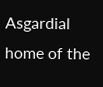Asgardial home of the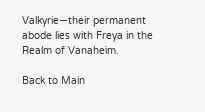Valkyrie—their permanent abode lies with Freya in the Realm of Vanaheim.

Back to Main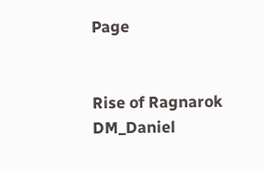Page


Rise of Ragnarok DM_Daniel